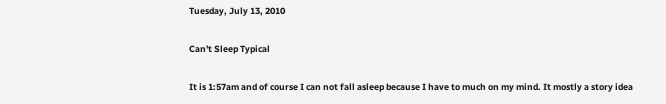Tuesday, July 13, 2010

Can't Sleep Typical

It is 1:57am and of course I can not fall asleep because I have to much on my mind. It mostly a story idea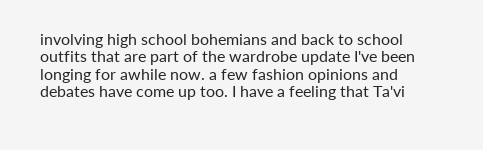involving high school bohemians and back to school outfits that are part of the wardrobe update I've been longing for awhile now. a few fashion opinions and debates have come up too. I have a feeling that Ta'vi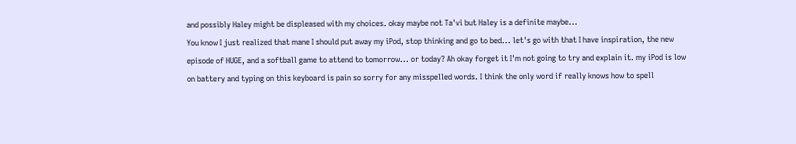and possibly Haley might be displeased with my choices. okay maybe not Ta'vi but Haley is a definite maybe...
You know I just realized that mane I should put away my iPod, stop thinking and go to bed... let's go with that I have inspiration, the new episode of HUGE, and a softball game to attend to tomorrow... or today? Ah okay forget it I'm not going to try and explain it. my iPod is low on battery and typing on this keyboard is pain so sorry for any misspelled words. I think the only word if really knows how to spell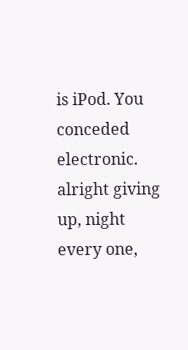is iPod. You conceded electronic. alright giving up, night every one,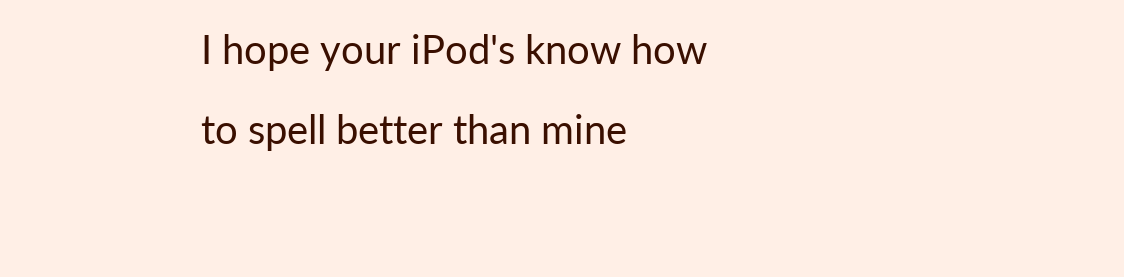I hope your iPod's know how to spell better than mine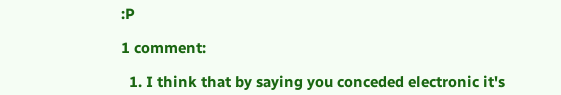:P

1 comment:

  1. I think that by saying you conceded electronic it's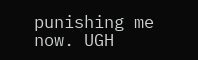punishing me now. UGH